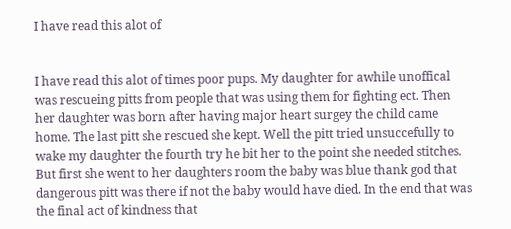I have read this alot of


I have read this alot of times poor pups. My daughter for awhile unoffical was rescueing pitts from people that was using them for fighting ect. Then her daughter was born after having major heart surgey the child came home. The last pitt she rescued she kept. Well the pitt tried unsuccefully to wake my daughter the fourth try he bit her to the point she needed stitches. But first she went to her daughters room the baby was blue thank god that dangerous pitt was there if not the baby would have died. In the end that was the final act of kindness that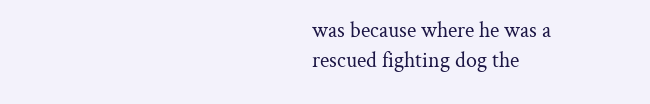was because where he was a rescued fighting dog the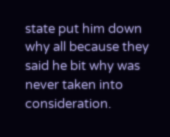state put him down why all because they said he bit why was never taken into consideration.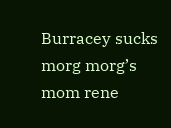Burracey sucks morg morg’s mom rene